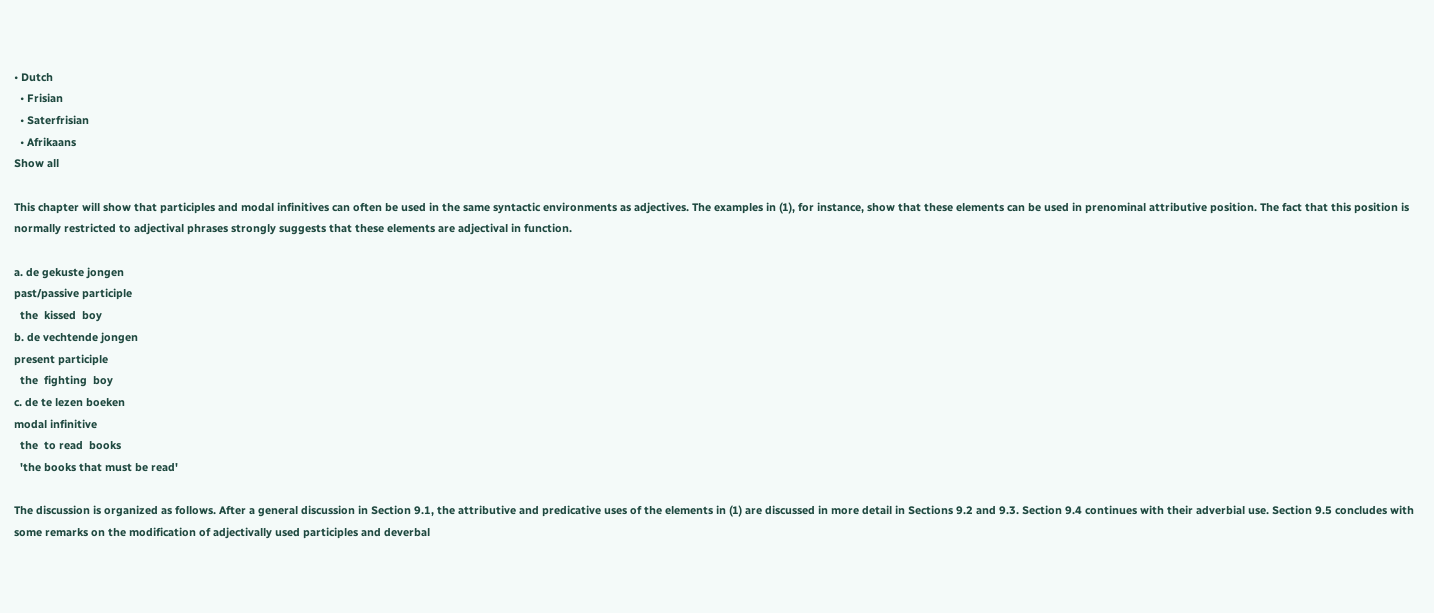• Dutch
  • Frisian
  • Saterfrisian
  • Afrikaans
Show all

This chapter will show that participles and modal infinitives can often be used in the same syntactic environments as adjectives. The examples in (1), for instance, show that these elements can be used in prenominal attributive position. The fact that this position is normally restricted to adjectival phrases strongly suggests that these elements are adjectival in function.

a. de gekuste jongen
past/passive participle
  the  kissed  boy
b. de vechtende jongen
present participle
  the  fighting  boy
c. de te lezen boeken
modal infinitive
  the  to read  books
  'the books that must be read'

The discussion is organized as follows. After a general discussion in Section 9.1, the attributive and predicative uses of the elements in (1) are discussed in more detail in Sections 9.2 and 9.3. Section 9.4 continues with their adverbial use. Section 9.5 concludes with some remarks on the modification of adjectivally used participles and deverbal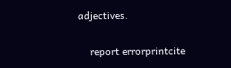adjectives.

    report errorprintcite